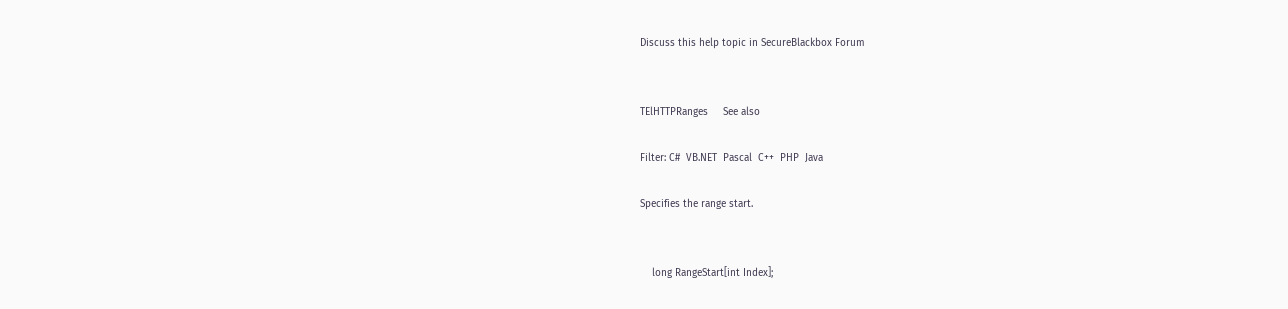Discuss this help topic in SecureBlackbox Forum


TElHTTPRanges     See also

Filter: C#  VB.NET  Pascal  C++  PHP  Java

Specifies the range start.


    long RangeStart[int Index];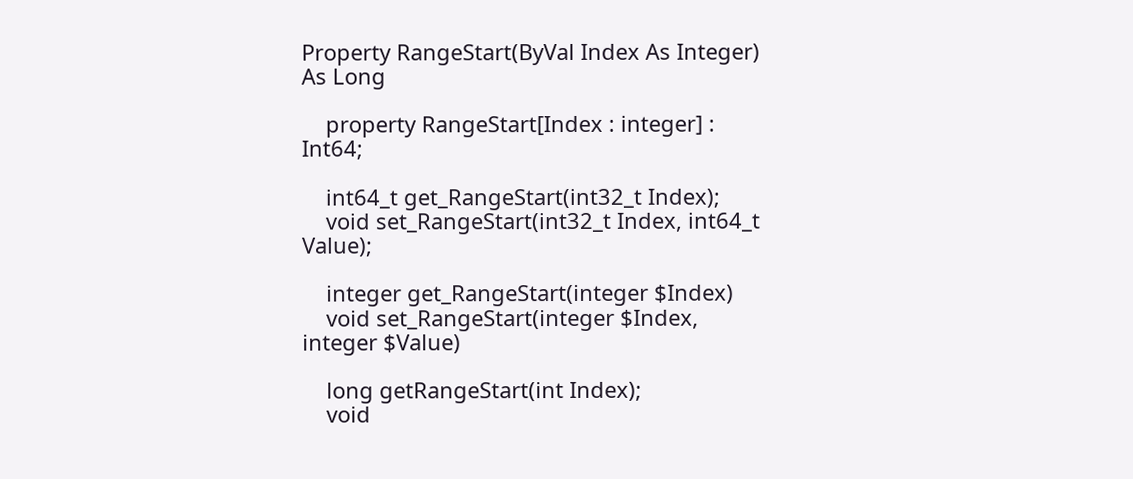Property RangeStart(ByVal Index As Integer) As Long

    property RangeStart[Index : integer] : Int64;

    int64_t get_RangeStart(int32_t Index);
    void set_RangeStart(int32_t Index, int64_t Value);

    integer get_RangeStart(integer $Index)
    void set_RangeStart(integer $Index, integer $Value)

    long getRangeStart(int Index);
    void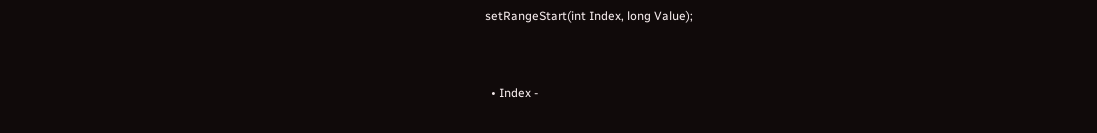setRangeStart(int Index, long Value);


  • Index -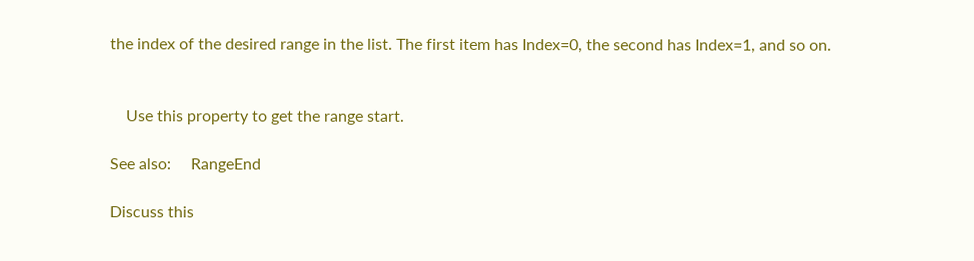the index of the desired range in the list. The first item has Index=0, the second has Index=1, and so on.


    Use this property to get the range start.

See also:     RangeEnd

Discuss this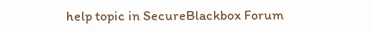help topic in SecureBlackbox Forum